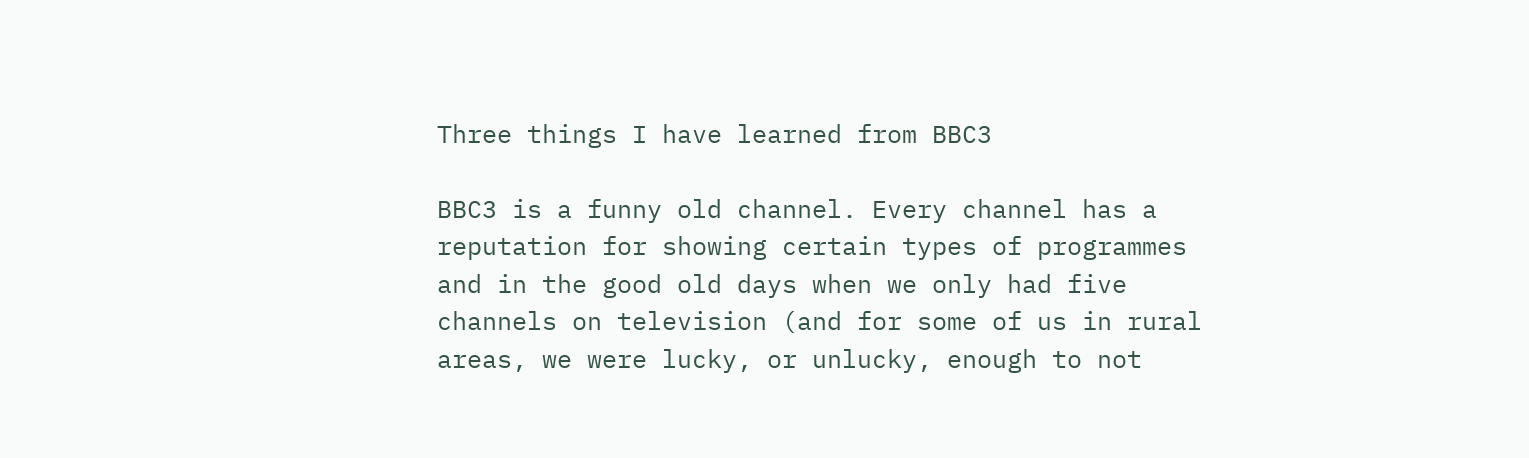Three things I have learned from BBC3

BBC3 is a funny old channel. Every channel has a reputation for showing certain types of programmes and in the good old days when we only had five channels on television (and for some of us in rural areas, we were lucky, or unlucky, enough to not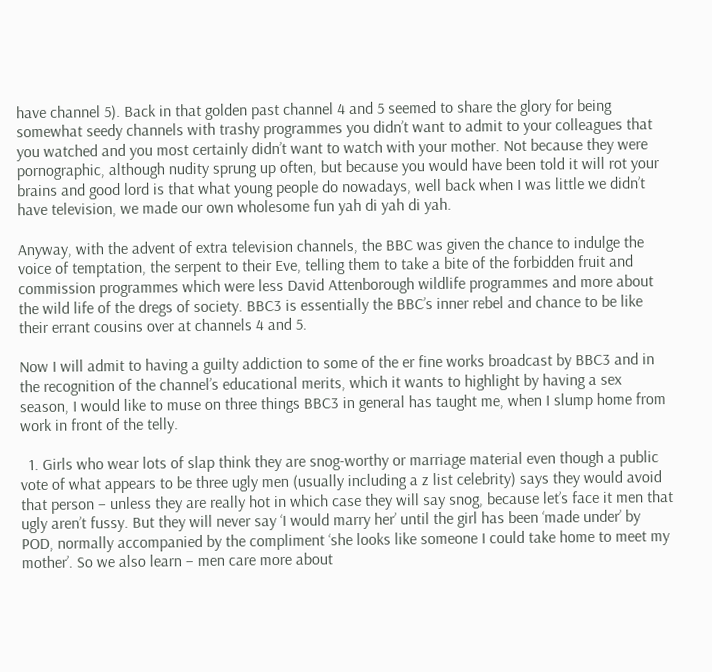have channel 5). Back in that golden past channel 4 and 5 seemed to share the glory for being somewhat seedy channels with trashy programmes you didn’t want to admit to your colleagues that you watched and you most certainly didn’t want to watch with your mother. Not because they were pornographic, although nudity sprung up often, but because you would have been told it will rot your brains and good lord is that what young people do nowadays, well back when I was little we didn’t have television, we made our own wholesome fun yah di yah di yah.

Anyway, with the advent of extra television channels, the BBC was given the chance to indulge the voice of temptation, the serpent to their Eve, telling them to take a bite of the forbidden fruit and commission programmes which were less David Attenborough wildlife programmes and more about the wild life of the dregs of society. BBC3 is essentially the BBC’s inner rebel and chance to be like their errant cousins over at channels 4 and 5.

Now I will admit to having a guilty addiction to some of the er fine works broadcast by BBC3 and in the recognition of the channel’s educational merits, which it wants to highlight by having a sex season, I would like to muse on three things BBC3 in general has taught me, when I slump home from work in front of the telly.

  1. Girls who wear lots of slap think they are snog-worthy or marriage material even though a public vote of what appears to be three ugly men (usually including a z list celebrity) says they would avoid that person – unless they are really hot in which case they will say snog, because let’s face it men that ugly aren’t fussy. But they will never say ‘I would marry her’ until the girl has been ‘made under’ by POD, normally accompanied by the compliment ‘she looks like someone I could take home to meet my mother’. So we also learn – men care more about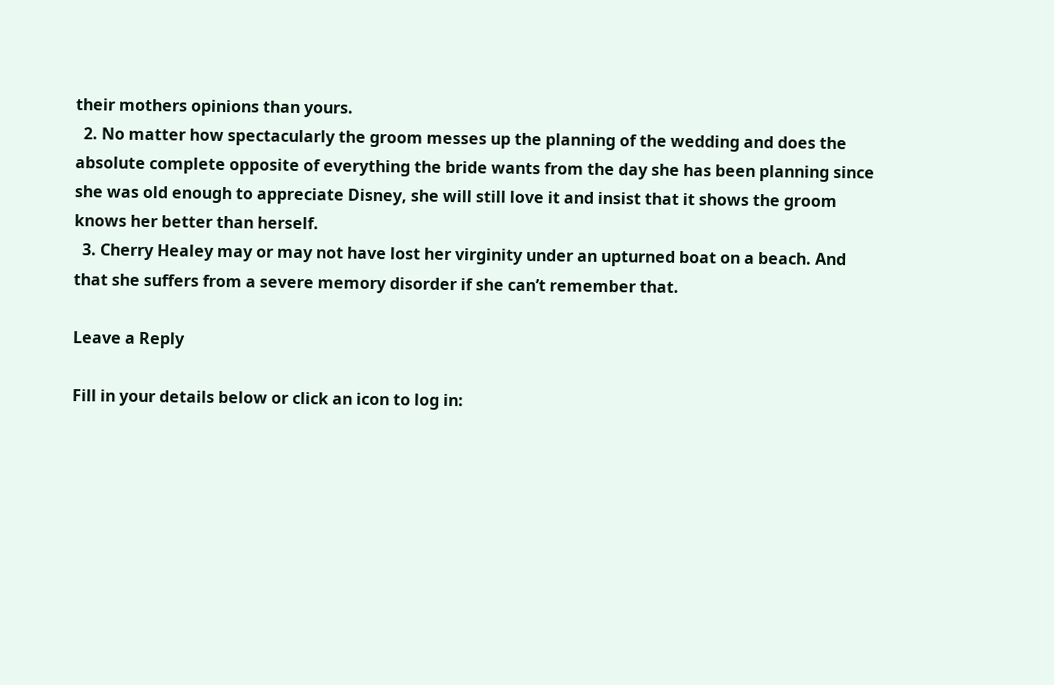their mothers opinions than yours.
  2. No matter how spectacularly the groom messes up the planning of the wedding and does the absolute complete opposite of everything the bride wants from the day she has been planning since she was old enough to appreciate Disney, she will still love it and insist that it shows the groom knows her better than herself.
  3. Cherry Healey may or may not have lost her virginity under an upturned boat on a beach. And that she suffers from a severe memory disorder if she can’t remember that.

Leave a Reply

Fill in your details below or click an icon to log in: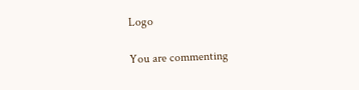Logo

You are commenting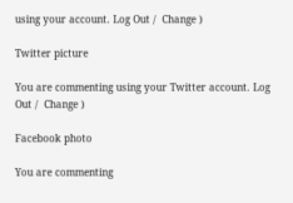using your account. Log Out /  Change )

Twitter picture

You are commenting using your Twitter account. Log Out /  Change )

Facebook photo

You are commenting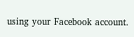using your Facebook account.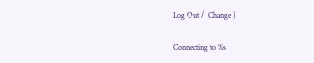Log Out /  Change )

Connecting to %s